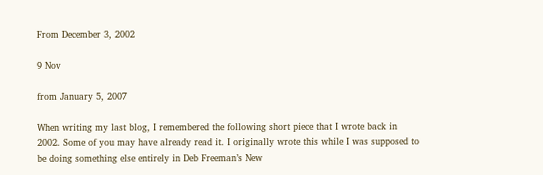From December 3, 2002

9 Nov

from January 5, 2007

When writing my last blog, I remembered the following short piece that I wrote back in 2002. Some of you may have already read it. I originally wrote this while I was supposed to be doing something else entirely in Deb Freeman’s New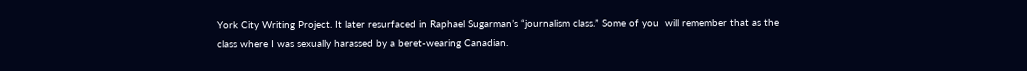York City Writing Project. It later resurfaced in Raphael Sugarman’s “journalism class.” Some of you  will remember that as the class where I was sexually harassed by a beret-wearing Canadian.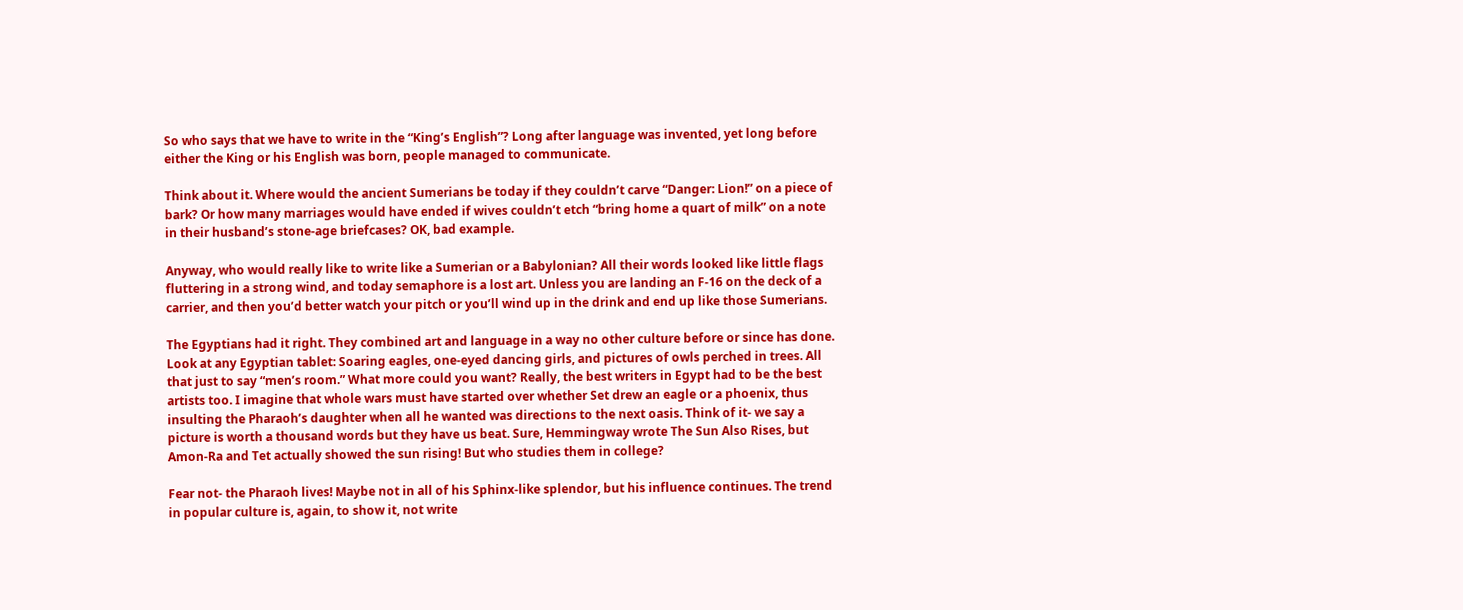So who says that we have to write in the “King’s English”? Long after language was invented, yet long before either the King or his English was born, people managed to communicate.

Think about it. Where would the ancient Sumerians be today if they couldn’t carve “Danger: Lion!” on a piece of bark? Or how many marriages would have ended if wives couldn’t etch “bring home a quart of milk” on a note in their husband’s stone-age briefcases? OK, bad example.

Anyway, who would really like to write like a Sumerian or a Babylonian? All their words looked like little flags fluttering in a strong wind, and today semaphore is a lost art. Unless you are landing an F-16 on the deck of a carrier, and then you’d better watch your pitch or you’ll wind up in the drink and end up like those Sumerians.

The Egyptians had it right. They combined art and language in a way no other culture before or since has done. Look at any Egyptian tablet: Soaring eagles, one-eyed dancing girls, and pictures of owls perched in trees. All that just to say “men’s room.” What more could you want? Really, the best writers in Egypt had to be the best artists too. I imagine that whole wars must have started over whether Set drew an eagle or a phoenix, thus insulting the Pharaoh’s daughter when all he wanted was directions to the next oasis. Think of it- we say a picture is worth a thousand words but they have us beat. Sure, Hemmingway wrote The Sun Also Rises, but Amon-Ra and Tet actually showed the sun rising! But who studies them in college?

Fear not- the Pharaoh lives! Maybe not in all of his Sphinx-like splendor, but his influence continues. The trend in popular culture is, again, to show it, not write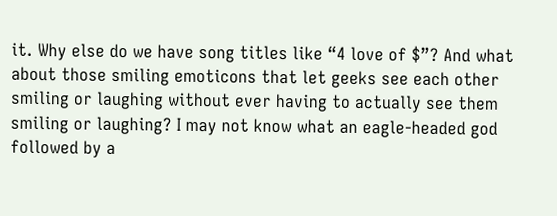it. Why else do we have song titles like “4 love of $”? And what about those smiling emoticons that let geeks see each other smiling or laughing without ever having to actually see them smiling or laughing? I may not know what an eagle-headed god followed by a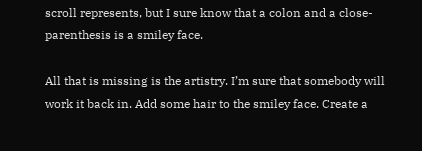scroll represents, but I sure know that a colon and a close- parenthesis is a smiley face.

All that is missing is the artistry. I’m sure that somebody will work it back in. Add some hair to the smiley face. Create a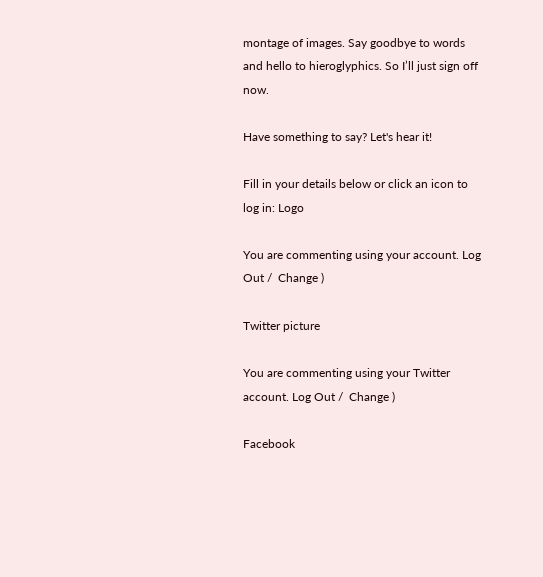montage of images. Say goodbye to words and hello to hieroglyphics. So I’ll just sign off now.

Have something to say? Let's hear it!

Fill in your details below or click an icon to log in: Logo

You are commenting using your account. Log Out /  Change )

Twitter picture

You are commenting using your Twitter account. Log Out /  Change )

Facebook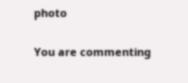photo

You are commenting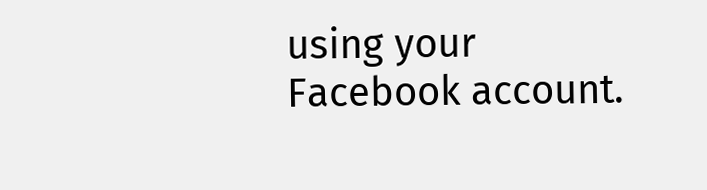using your Facebook account.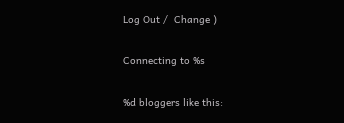Log Out /  Change )

Connecting to %s

%d bloggers like this: